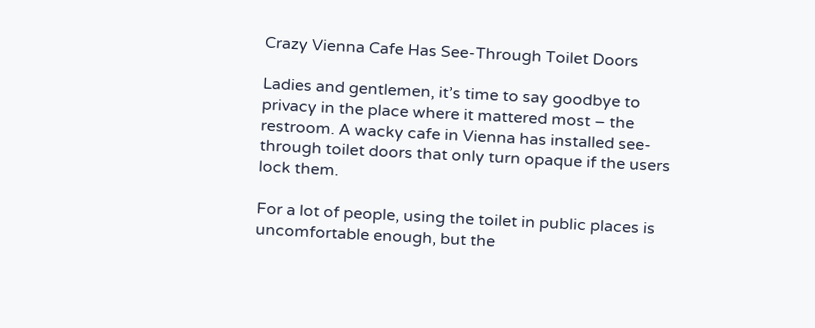Crazy Vienna Cafe Has See-Through Toilet Doors

Ladies and gentlemen, it’s time to say goodbye to privacy in the place where it mattered most – the restroom. A wacky cafe in Vienna has installed see-through toilet doors that only turn opaque if the users lock them.

For a lot of people, using the toilet in public places is uncomfortable enough, but the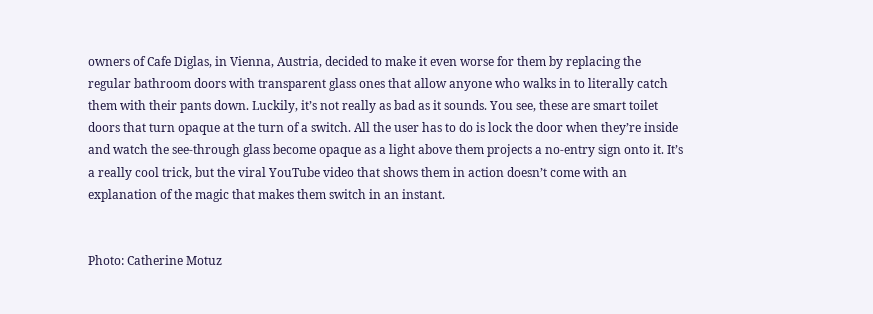owners of Cafe Diglas, in Vienna, Austria, decided to make it even worse for them by replacing the regular bathroom doors with transparent glass ones that allow anyone who walks in to literally catch them with their pants down. Luckily, it’s not really as bad as it sounds. You see, these are smart toilet doors that turn opaque at the turn of a switch. All the user has to do is lock the door when they’re inside and watch the see-through glass become opaque as a light above them projects a no-entry sign onto it. It’s a really cool trick, but the viral YouTube video that shows them in action doesn’t come with an explanation of the magic that makes them switch in an instant.


Photo: Catherine Motuz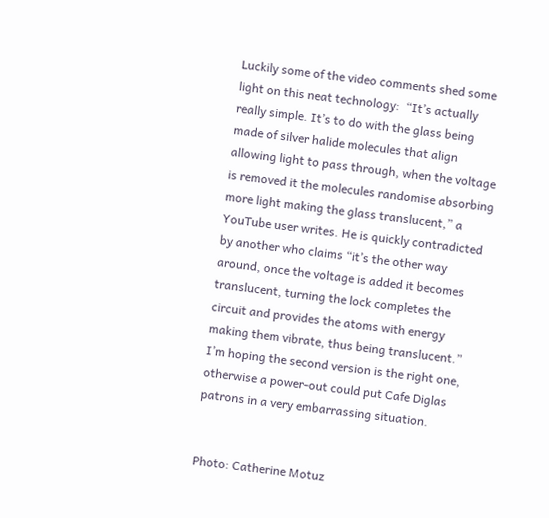Luckily some of the video comments shed some light on this neat technology:  “It’s actually really simple. It’s to do with the glass being made of silver halide molecules that align allowing light to pass through, when the voltage is removed it the molecules randomise absorbing more light making the glass translucent,” a YouTube user writes. He is quickly contradicted by another who claims “it’s the other way around, once the voltage is added it becomes translucent, turning the lock completes the circuit and provides the atoms with energy making them vibrate, thus being translucent.” I’m hoping the second version is the right one, otherwise a power-out could put Cafe Diglas patrons in a very embarrassing situation.


Photo: Catherine Motuz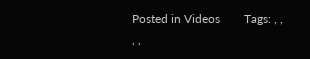Posted in Videos        Tags: , , , ,